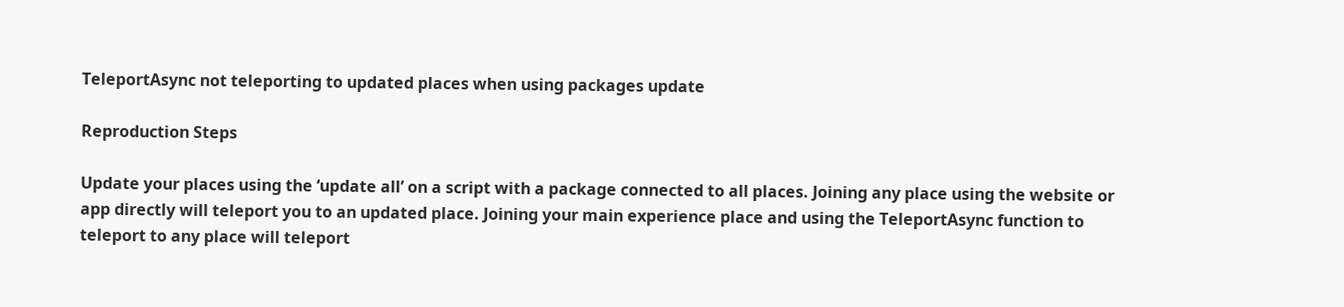TeleportAsync not teleporting to updated places when using packages update

Reproduction Steps

Update your places using the ‘update all’ on a script with a package connected to all places. Joining any place using the website or app directly will teleport you to an updated place. Joining your main experience place and using the TeleportAsync function to teleport to any place will teleport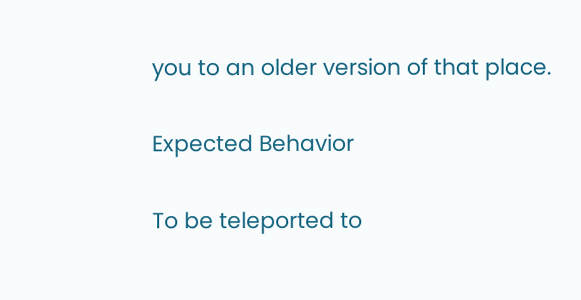you to an older version of that place.

Expected Behavior

To be teleported to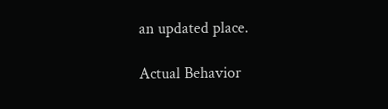an updated place.

Actual Behavior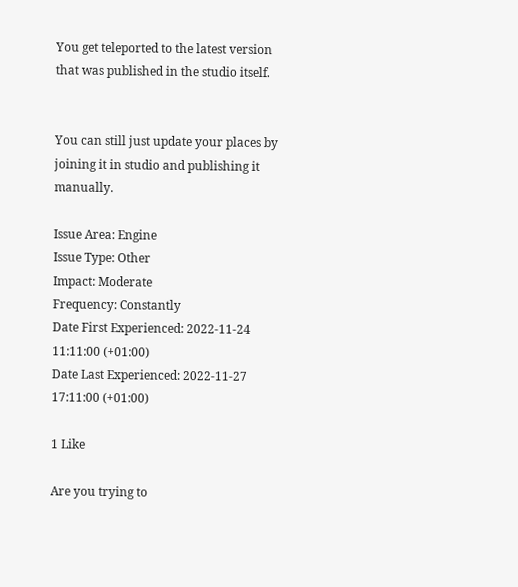You get teleported to the latest version that was published in the studio itself.


You can still just update your places by joining it in studio and publishing it manually.

Issue Area: Engine
Issue Type: Other
Impact: Moderate
Frequency: Constantly
Date First Experienced: 2022-11-24 11:11:00 (+01:00)
Date Last Experienced: 2022-11-27 17:11:00 (+01:00)

1 Like

Are you trying to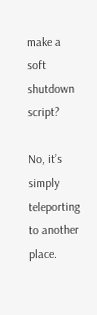make a soft shutdown script?

No, it’s simply teleporting to another place.